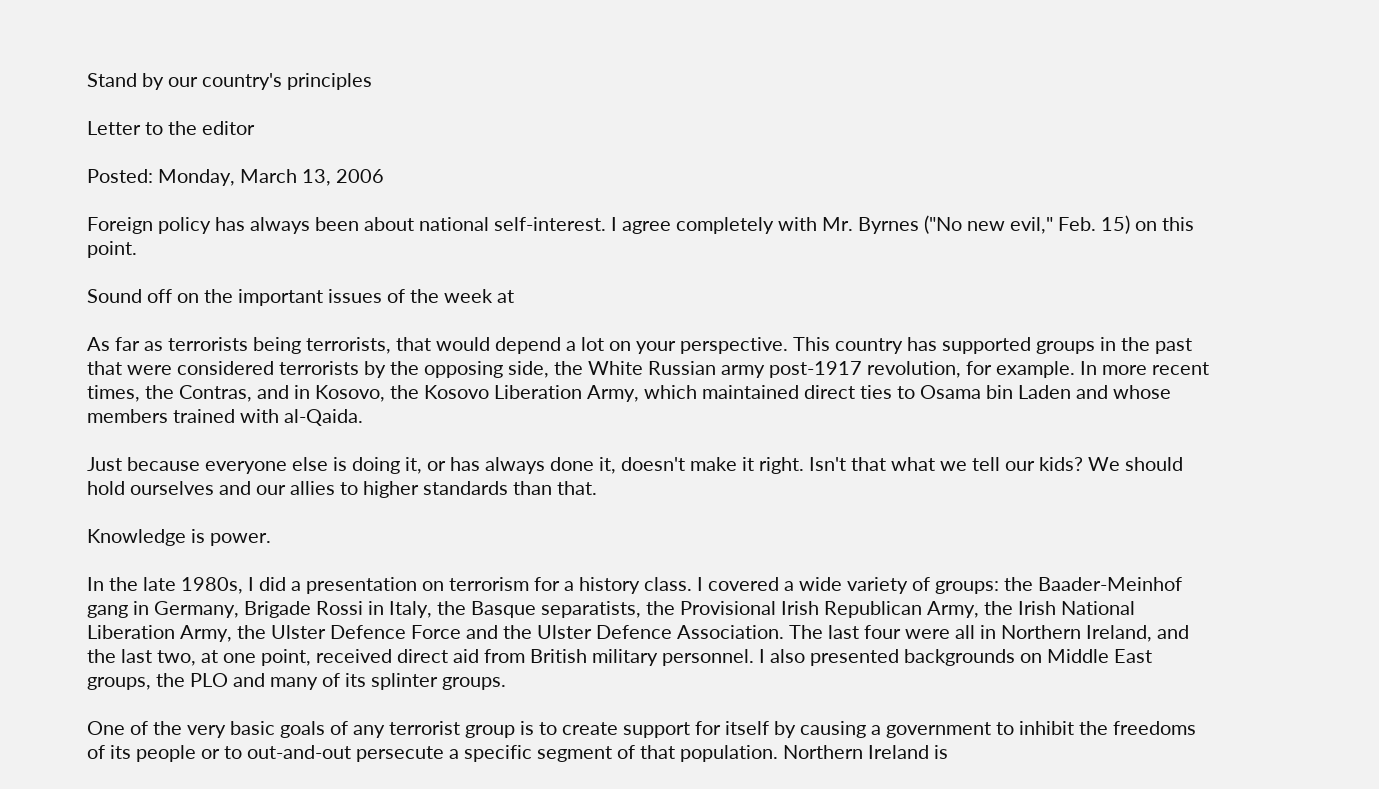Stand by our country's principles

Letter to the editor

Posted: Monday, March 13, 2006

Foreign policy has always been about national self-interest. I agree completely with Mr. Byrnes ("No new evil," Feb. 15) on this point.

Sound off on the important issues of the week at

As far as terrorists being terrorists, that would depend a lot on your perspective. This country has supported groups in the past that were considered terrorists by the opposing side, the White Russian army post-1917 revolution, for example. In more recent times, the Contras, and in Kosovo, the Kosovo Liberation Army, which maintained direct ties to Osama bin Laden and whose members trained with al-Qaida.

Just because everyone else is doing it, or has always done it, doesn't make it right. Isn't that what we tell our kids? We should hold ourselves and our allies to higher standards than that.

Knowledge is power.

In the late 1980s, I did a presentation on terrorism for a history class. I covered a wide variety of groups: the Baader-Meinhof gang in Germany, Brigade Rossi in Italy, the Basque separatists, the Provisional Irish Republican Army, the Irish National Liberation Army, the Ulster Defence Force and the Ulster Defence Association. The last four were all in Northern Ireland, and the last two, at one point, received direct aid from British military personnel. I also presented backgrounds on Middle East groups, the PLO and many of its splinter groups.

One of the very basic goals of any terrorist group is to create support for itself by causing a government to inhibit the freedoms of its people or to out-and-out persecute a specific segment of that population. Northern Ireland is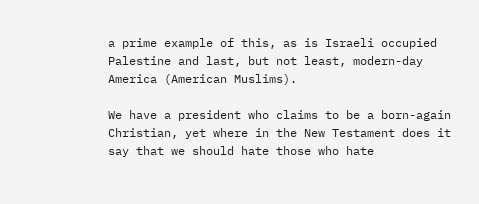a prime example of this, as is Israeli occupied Palestine and last, but not least, modern-day America (American Muslims).

We have a president who claims to be a born-again Christian, yet where in the New Testament does it say that we should hate those who hate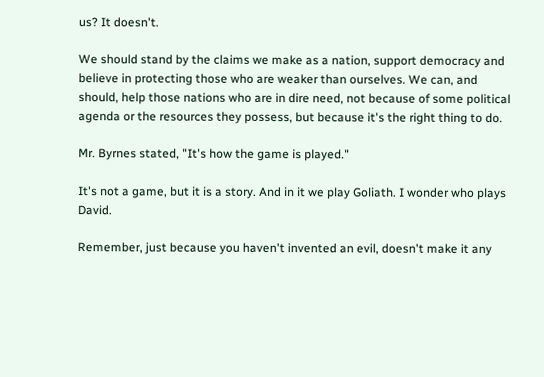us? It doesn't.

We should stand by the claims we make as a nation, support democracy and believe in protecting those who are weaker than ourselves. We can, and should, help those nations who are in dire need, not because of some political agenda or the resources they possess, but because it's the right thing to do.

Mr. Byrnes stated, "It's how the game is played."

It's not a game, but it is a story. And in it we play Goliath. I wonder who plays David.

Remember, just because you haven't invented an evil, doesn't make it any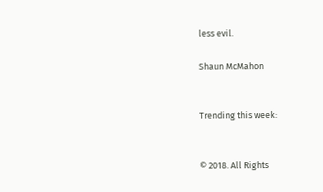less evil.

Shaun McMahon


Trending this week:


© 2018. All Rights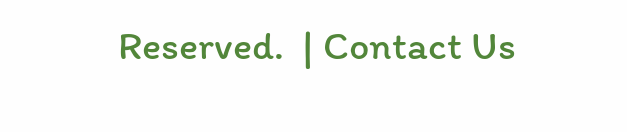Reserved.  | Contact Us